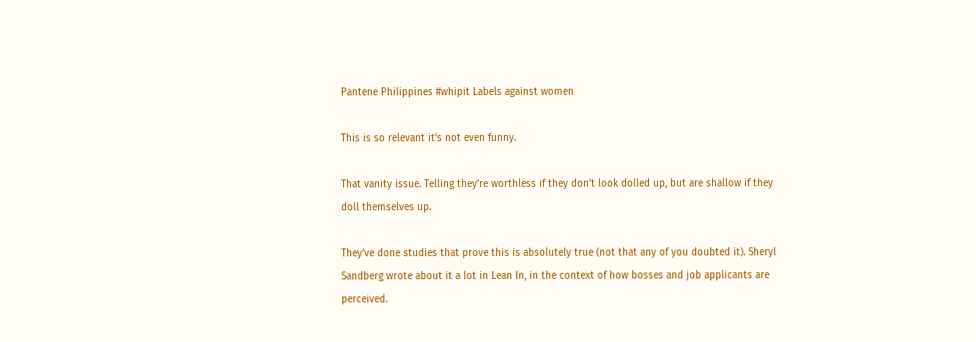Pantene Philippines #whipit Labels against women

This is so relevant it’s not even funny.

That vanity issue. Telling they’re worthless if they don’t look dolled up, but are shallow if they doll themselves up.

They’ve done studies that prove this is absolutely true (not that any of you doubted it). Sheryl Sandberg wrote about it a lot in Lean In, in the context of how bosses and job applicants are perceived.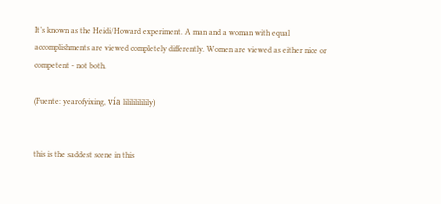It’s known as the Heidi/Howard experiment. A man and a woman with equal accomplishments are viewed completely differently. Women are viewed as either nice or competent - not both.

(Fuente: yearofyixing, vía lilililililily)


this is the saddest scene in this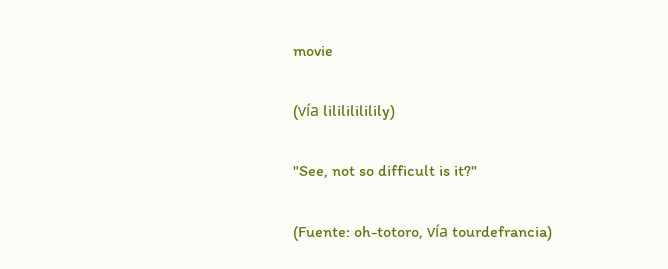movie

(vía lilililililily)

"See, not so difficult is it?"

(Fuente: oh-totoro, vía tourdefrancia)